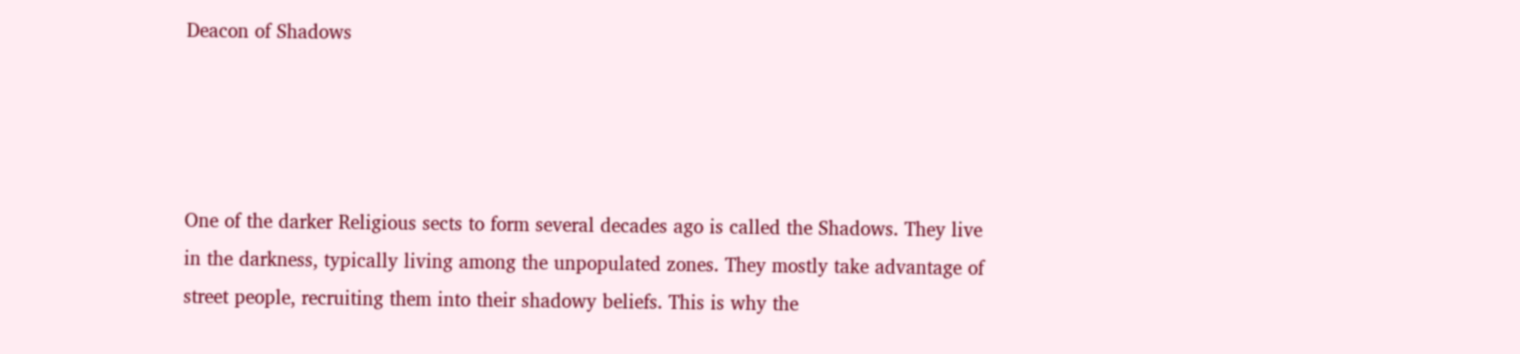Deacon of Shadows




One of the darker Religious sects to form several decades ago is called the Shadows. They live in the darkness, typically living among the unpopulated zones. They mostly take advantage of street people, recruiting them into their shadowy beliefs. This is why the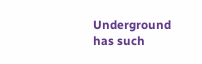Underground has such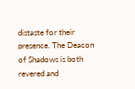distaste for their presence. The Deacon of Shadows is both revered and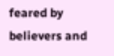feared by believers and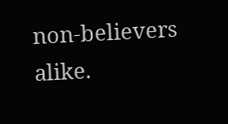non-believers alike.